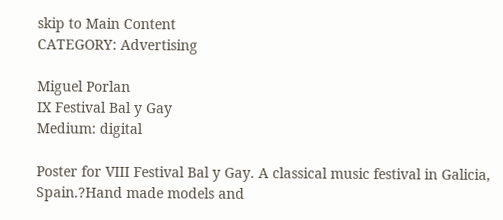skip to Main Content
CATEGORY: Advertising

Miguel Porlan
IX Festival Bal y Gay
Medium: digital

Poster for VIII Festival Bal y Gay. A classical music festival in Galicia, Spain.?Hand made models and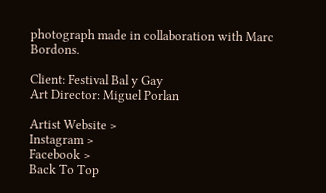photograph made in collaboration with Marc Bordons.

Client: Festival Bal y Gay
Art Director: Miguel Porlan

Artist Website >
Instagram >
Facebook >
Back To Top